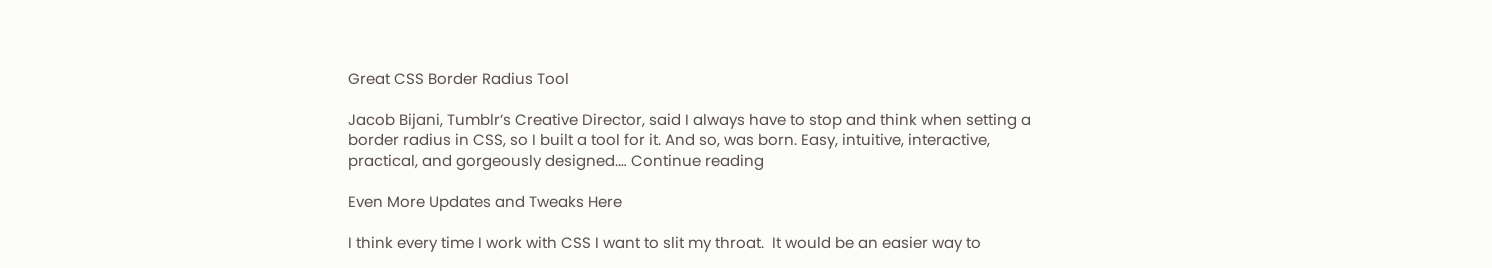Great CSS Border Radius Tool

Jacob Bijani, Tumblr’s Creative Director, said I always have to stop and think when setting a border radius in CSS, so I built a tool for it. And so, was born. Easy, intuitive, interactive, practical, and gorgeously designed.… Continue reading

Even More Updates and Tweaks Here

I think every time I work with CSS I want to slit my throat.  It would be an easier way to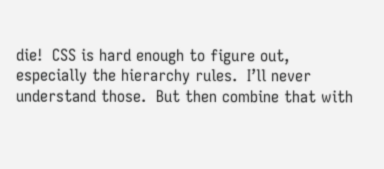die!  CSS is hard enough to figure out, especially the hierarchy rules.  I’ll never understand those.  But then combine that with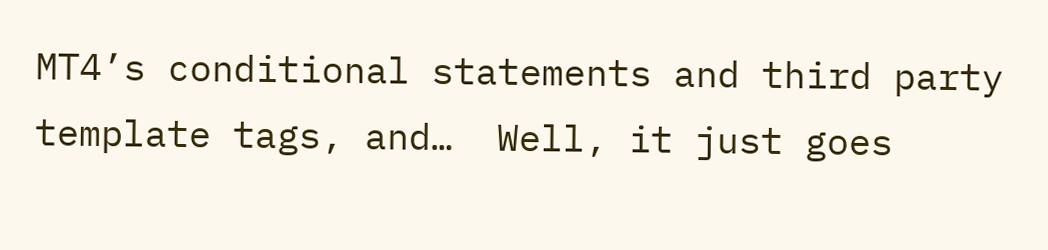MT4’s conditional statements and third party template tags, and…  Well, it just goes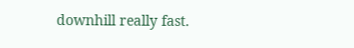downhill really fast.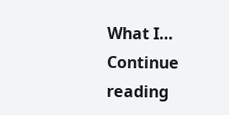What I… Continue reading